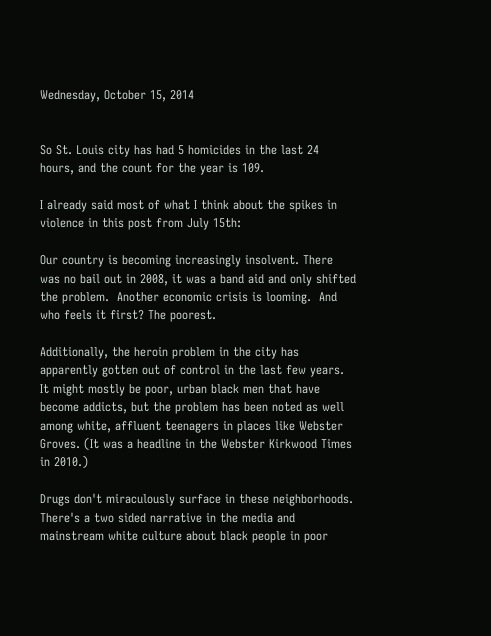Wednesday, October 15, 2014


So St. Louis city has had 5 homicides in the last 24 hours, and the count for the year is 109.

I already said most of what I think about the spikes in violence in this post from July 15th:

Our country is becoming increasingly insolvent. There was no bail out in 2008, it was a band aid and only shifted the problem.  Another economic crisis is looming.  And who feels it first? The poorest.

Additionally, the heroin problem in the city has apparently gotten out of control in the last few years.  It might mostly be poor, urban black men that have become addicts, but the problem has been noted as well among white, affluent teenagers in places like Webster Groves. (It was a headline in the Webster Kirkwood Times in 2010.)

Drugs don't miraculously surface in these neighborhoods.  There's a two sided narrative in the media and mainstream white culture about black people in poor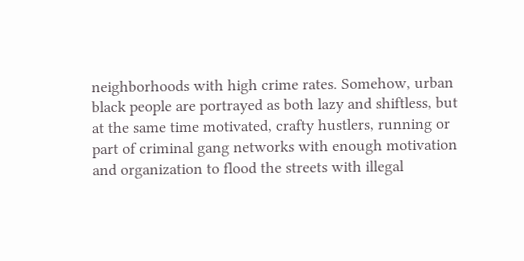neighborhoods with high crime rates. Somehow, urban black people are portrayed as both lazy and shiftless, but at the same time motivated, crafty hustlers, running or part of criminal gang networks with enough motivation and organization to flood the streets with illegal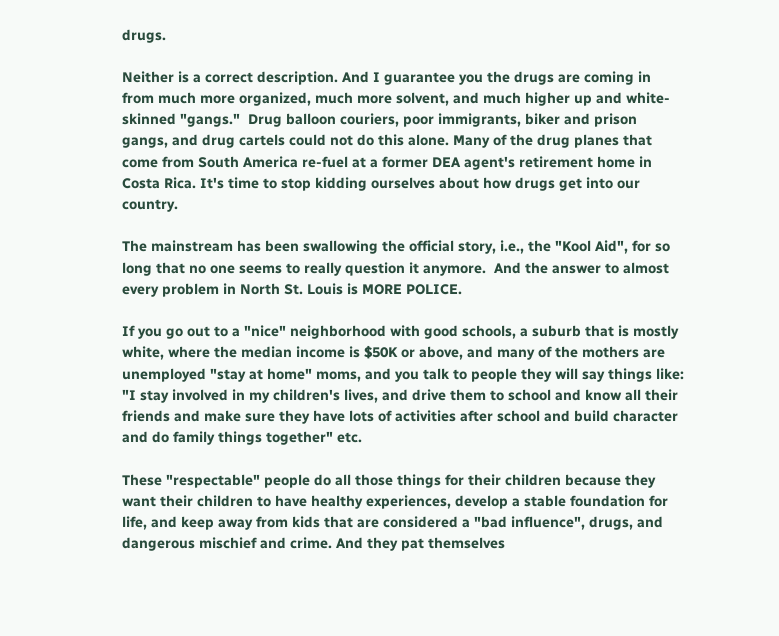drugs.

Neither is a correct description. And I guarantee you the drugs are coming in from much more organized, much more solvent, and much higher up and white-skinned "gangs."  Drug balloon couriers, poor immigrants, biker and prison gangs, and drug cartels could not do this alone. Many of the drug planes that come from South America re-fuel at a former DEA agent's retirement home in Costa Rica. It's time to stop kidding ourselves about how drugs get into our country.

The mainstream has been swallowing the official story, i.e., the "Kool Aid", for so long that no one seems to really question it anymore.  And the answer to almost every problem in North St. Louis is MORE POLICE.

If you go out to a "nice" neighborhood with good schools, a suburb that is mostly white, where the median income is $50K or above, and many of the mothers are unemployed "stay at home" moms, and you talk to people they will say things like: "I stay involved in my children's lives, and drive them to school and know all their friends and make sure they have lots of activities after school and build character and do family things together" etc.

These "respectable" people do all those things for their children because they want their children to have healthy experiences, develop a stable foundation for life, and keep away from kids that are considered a "bad influence", drugs, and dangerous mischief and crime. And they pat themselves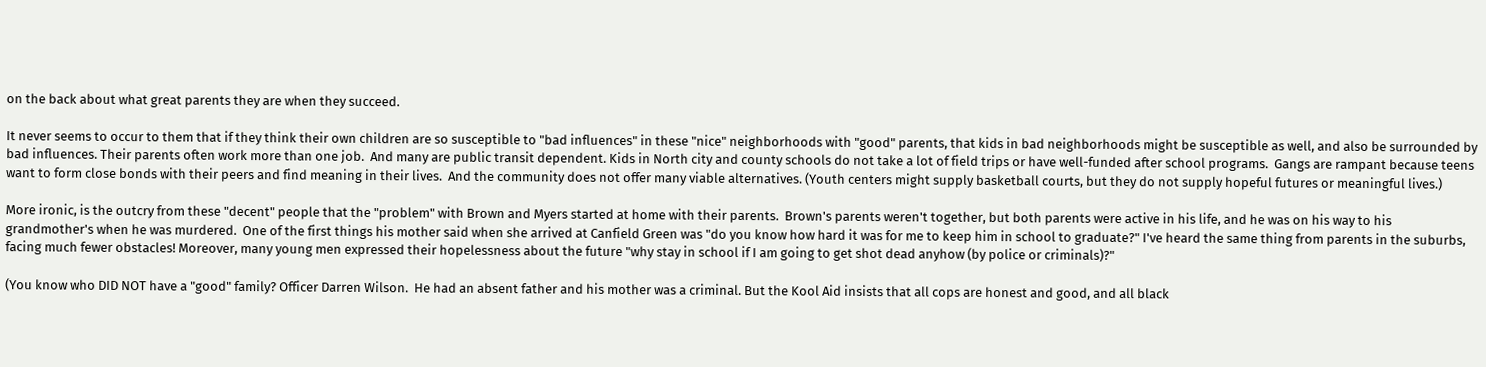on the back about what great parents they are when they succeed.

It never seems to occur to them that if they think their own children are so susceptible to "bad influences" in these "nice" neighborhoods with "good" parents, that kids in bad neighborhoods might be susceptible as well, and also be surrounded by bad influences. Their parents often work more than one job.  And many are public transit dependent. Kids in North city and county schools do not take a lot of field trips or have well-funded after school programs.  Gangs are rampant because teens want to form close bonds with their peers and find meaning in their lives.  And the community does not offer many viable alternatives. (Youth centers might supply basketball courts, but they do not supply hopeful futures or meaningful lives.)

More ironic, is the outcry from these "decent" people that the "problem" with Brown and Myers started at home with their parents.  Brown's parents weren't together, but both parents were active in his life, and he was on his way to his grandmother's when he was murdered.  One of the first things his mother said when she arrived at Canfield Green was "do you know how hard it was for me to keep him in school to graduate?" I've heard the same thing from parents in the suburbs, facing much fewer obstacles! Moreover, many young men expressed their hopelessness about the future "why stay in school if I am going to get shot dead anyhow (by police or criminals)?"

(You know who DID NOT have a "good" family? Officer Darren Wilson.  He had an absent father and his mother was a criminal. But the Kool Aid insists that all cops are honest and good, and all black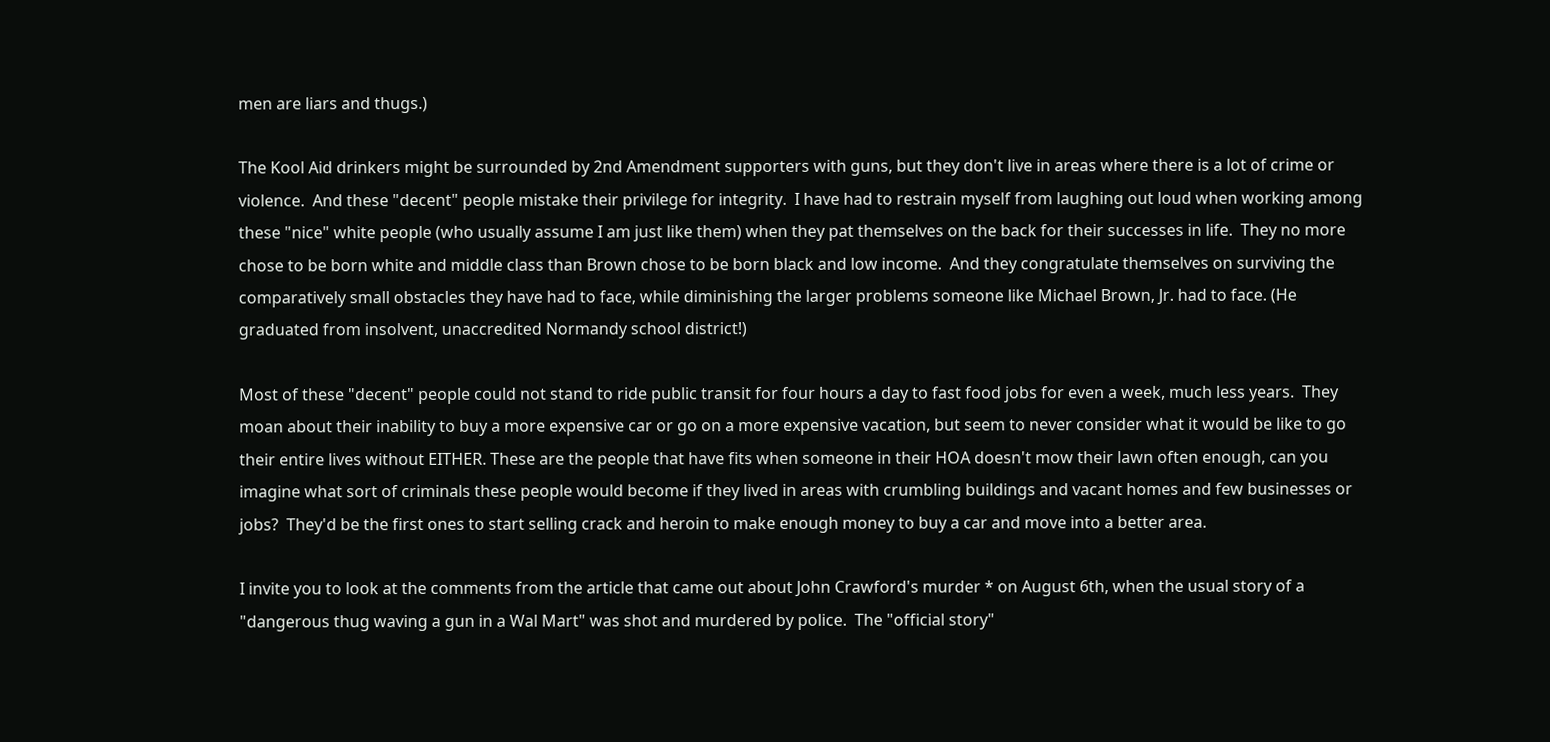men are liars and thugs.)

The Kool Aid drinkers might be surrounded by 2nd Amendment supporters with guns, but they don't live in areas where there is a lot of crime or violence.  And these "decent" people mistake their privilege for integrity.  I have had to restrain myself from laughing out loud when working among these "nice" white people (who usually assume I am just like them) when they pat themselves on the back for their successes in life.  They no more chose to be born white and middle class than Brown chose to be born black and low income.  And they congratulate themselves on surviving the comparatively small obstacles they have had to face, while diminishing the larger problems someone like Michael Brown, Jr. had to face. (He graduated from insolvent, unaccredited Normandy school district!)

Most of these "decent" people could not stand to ride public transit for four hours a day to fast food jobs for even a week, much less years.  They moan about their inability to buy a more expensive car or go on a more expensive vacation, but seem to never consider what it would be like to go their entire lives without EITHER. These are the people that have fits when someone in their HOA doesn't mow their lawn often enough, can you imagine what sort of criminals these people would become if they lived in areas with crumbling buildings and vacant homes and few businesses or jobs?  They'd be the first ones to start selling crack and heroin to make enough money to buy a car and move into a better area.

I invite you to look at the comments from the article that came out about John Crawford's murder * on August 6th, when the usual story of a "dangerous thug waving a gun in a Wal Mart" was shot and murdered by police.  The "official story"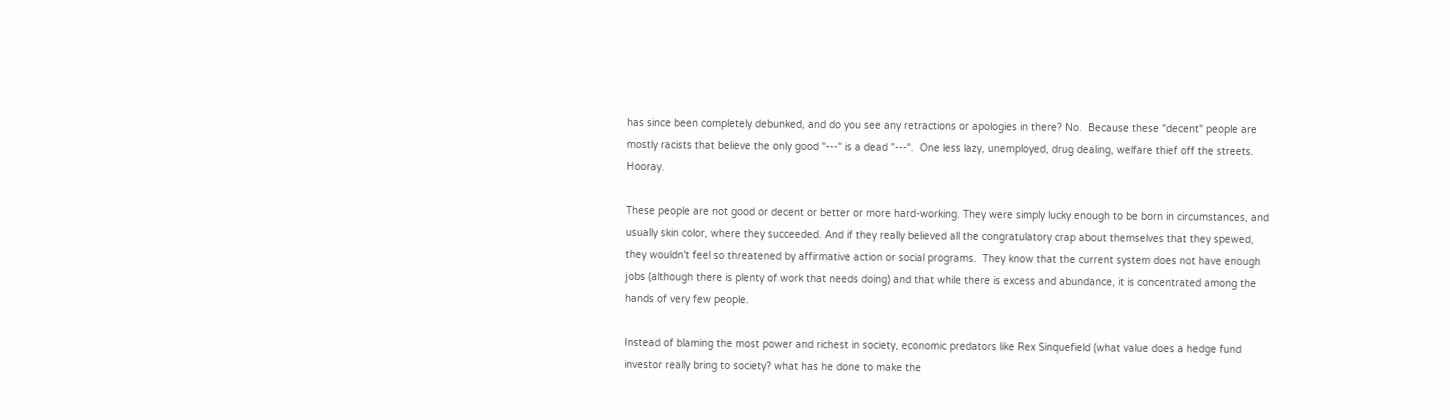has since been completely debunked, and do you see any retractions or apologies in there? No.  Because these "decent" people are mostly racists that believe the only good "---" is a dead "---".  One less lazy, unemployed, drug dealing, welfare thief off the streets. Hooray.

These people are not good or decent or better or more hard-working. They were simply lucky enough to be born in circumstances, and usually skin color, where they succeeded. And if they really believed all the congratulatory crap about themselves that they spewed, they wouldn't feel so threatened by affirmative action or social programs.  They know that the current system does not have enough jobs (although there is plenty of work that needs doing) and that while there is excess and abundance, it is concentrated among the hands of very few people.

Instead of blaming the most power and richest in society, economic predators like Rex Sinquefield (what value does a hedge fund investor really bring to society? what has he done to make the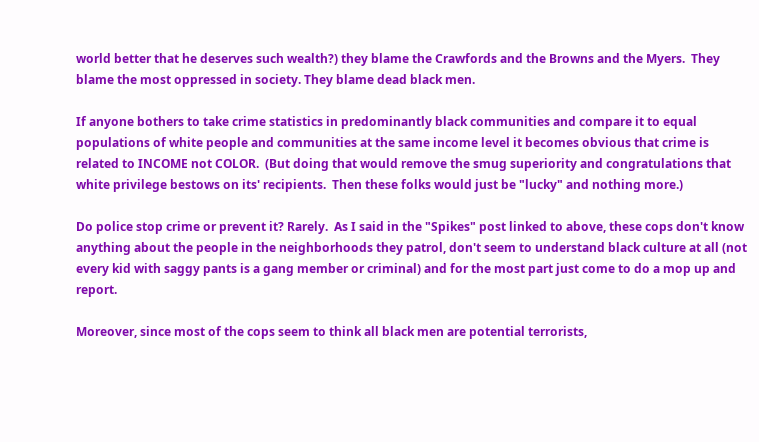world better that he deserves such wealth?) they blame the Crawfords and the Browns and the Myers.  They blame the most oppressed in society. They blame dead black men.

If anyone bothers to take crime statistics in predominantly black communities and compare it to equal populations of white people and communities at the same income level it becomes obvious that crime is related to INCOME not COLOR.  (But doing that would remove the smug superiority and congratulations that white privilege bestows on its' recipients.  Then these folks would just be "lucky" and nothing more.)

Do police stop crime or prevent it? Rarely.  As I said in the "Spikes" post linked to above, these cops don't know anything about the people in the neighborhoods they patrol, don't seem to understand black culture at all (not every kid with saggy pants is a gang member or criminal) and for the most part just come to do a mop up and report.

Moreover, since most of the cops seem to think all black men are potential terrorists,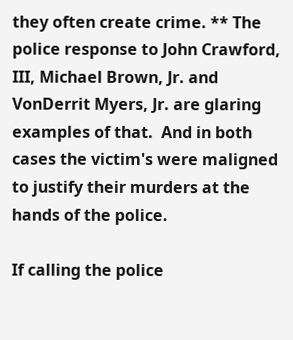they often create crime. ** The police response to John Crawford, III, Michael Brown, Jr. and VonDerrit Myers, Jr. are glaring examples of that.  And in both cases the victim's were maligned to justify their murders at the hands of the police.

If calling the police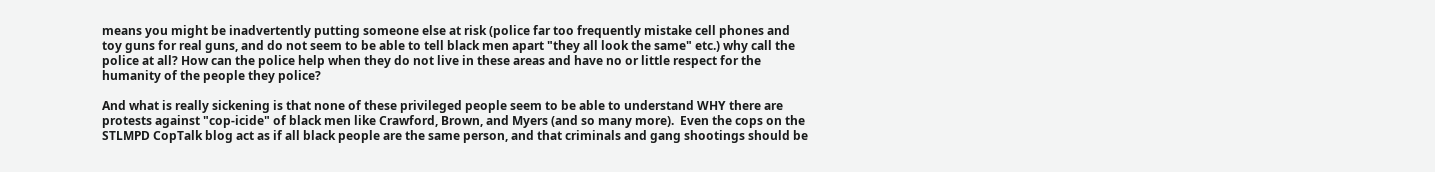means you might be inadvertently putting someone else at risk (police far too frequently mistake cell phones and toy guns for real guns, and do not seem to be able to tell black men apart "they all look the same" etc.) why call the police at all? How can the police help when they do not live in these areas and have no or little respect for the humanity of the people they police?

And what is really sickening is that none of these privileged people seem to be able to understand WHY there are protests against "cop-icide" of black men like Crawford, Brown, and Myers (and so many more).  Even the cops on the STLMPD CopTalk blog act as if all black people are the same person, and that criminals and gang shootings should be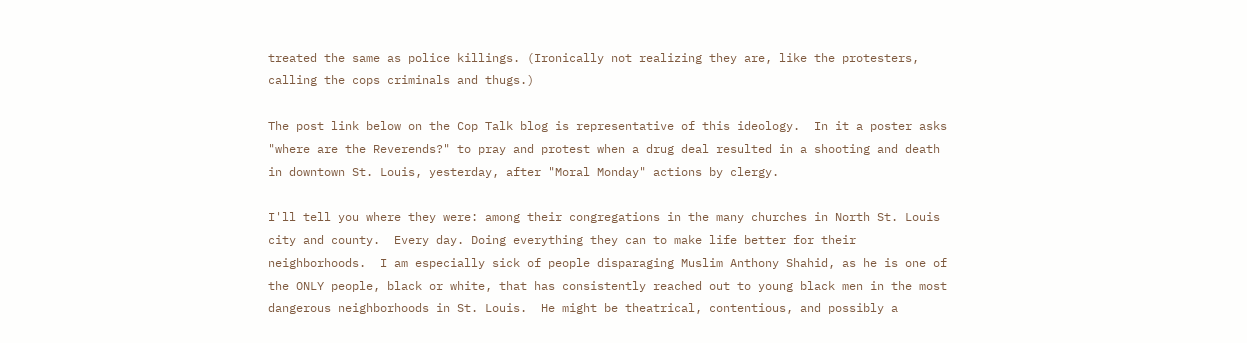treated the same as police killings. (Ironically not realizing they are, like the protesters, calling the cops criminals and thugs.)

The post link below on the Cop Talk blog is representative of this ideology.  In it a poster asks "where are the Reverends?" to pray and protest when a drug deal resulted in a shooting and death in downtown St. Louis, yesterday, after "Moral Monday" actions by clergy.

I'll tell you where they were: among their congregations in the many churches in North St. Louis city and county.  Every day. Doing everything they can to make life better for their neighborhoods.  I am especially sick of people disparaging Muslim Anthony Shahid, as he is one of the ONLY people, black or white, that has consistently reached out to young black men in the most dangerous neighborhoods in St. Louis.  He might be theatrical, contentious, and possibly a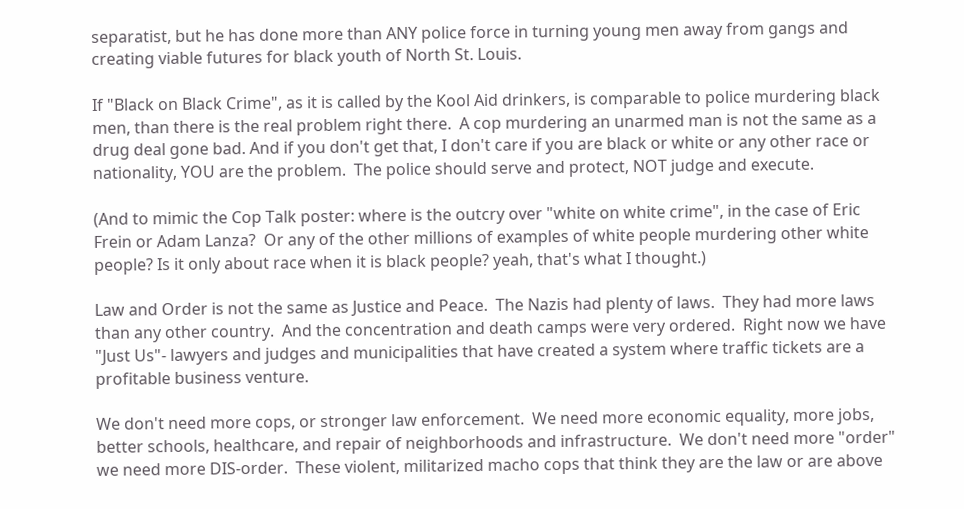separatist, but he has done more than ANY police force in turning young men away from gangs and creating viable futures for black youth of North St. Louis.

If "Black on Black Crime", as it is called by the Kool Aid drinkers, is comparable to police murdering black men, than there is the real problem right there.  A cop murdering an unarmed man is not the same as a drug deal gone bad. And if you don't get that, I don't care if you are black or white or any other race or nationality, YOU are the problem.  The police should serve and protect, NOT judge and execute.

(And to mimic the Cop Talk poster: where is the outcry over "white on white crime", in the case of Eric Frein or Adam Lanza?  Or any of the other millions of examples of white people murdering other white people? Is it only about race when it is black people? yeah, that's what I thought.)

Law and Order is not the same as Justice and Peace.  The Nazis had plenty of laws.  They had more laws than any other country.  And the concentration and death camps were very ordered.  Right now we have "Just Us"- lawyers and judges and municipalities that have created a system where traffic tickets are a profitable business venture.

We don't need more cops, or stronger law enforcement.  We need more economic equality, more jobs, better schools, healthcare, and repair of neighborhoods and infrastructure.  We don't need more "order" we need more DIS-order.  These violent, militarized macho cops that think they are the law or are above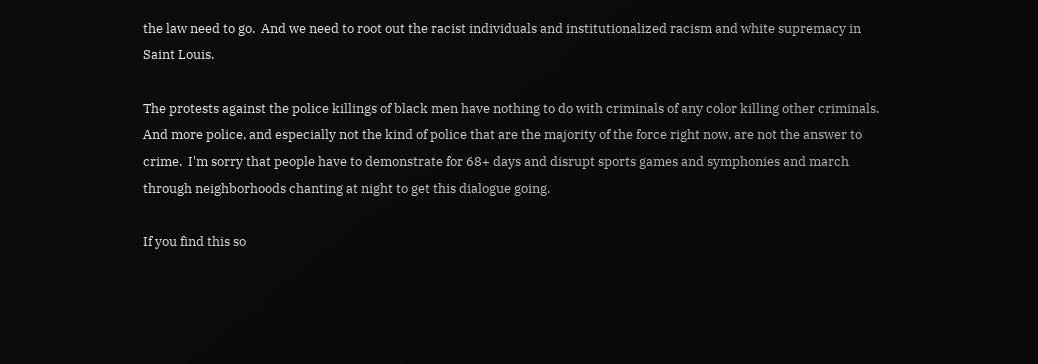the law need to go.  And we need to root out the racist individuals and institutionalized racism and white supremacy in Saint Louis.

The protests against the police killings of black men have nothing to do with criminals of any color killing other criminals.  And more police, and especially not the kind of police that are the majority of the force right now, are not the answer to crime.  I'm sorry that people have to demonstrate for 68+ days and disrupt sports games and symphonies and march through neighborhoods chanting at night to get this dialogue going.

If you find this so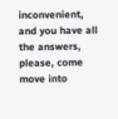inconvenient, and you have all the answers, please, come move into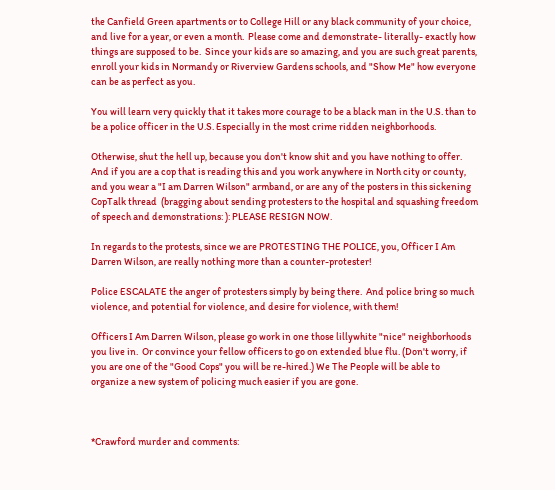the Canfield Green apartments or to College Hill or any black community of your choice, and live for a year, or even a month.  Please come and demonstrate- literally- exactly how things are supposed to be.  Since your kids are so amazing, and you are such great parents, enroll your kids in Normandy or Riverview Gardens schools, and "Show Me" how everyone can be as perfect as you.

You will learn very quickly that it takes more courage to be a black man in the U.S. than to be a police officer in the U.S. Especially in the most crime ridden neighborhoods.

Otherwise, shut the hell up, because you don't know shit and you have nothing to offer.  And if you are a cop that is reading this and you work anywhere in North city or county, and you wear a "I am Darren Wilson" armband, or are any of the posters in this sickening CopTalk thread  (bragging about sending protesters to the hospital and squashing freedom of speech and demonstrations: ): PLEASE RESIGN NOW.

In regards to the protests, since we are PROTESTING THE POLICE, you, Officer I Am Darren Wilson, are really nothing more than a counter-protester!

Police ESCALATE the anger of protesters simply by being there.  And police bring so much violence, and potential for violence, and desire for violence, with them!

Officers I Am Darren Wilson, please go work in one those lillywhite "nice" neighborhoods you live in.  Or convince your fellow officers to go on extended blue flu. (Don't worry, if you are one of the "Good Cops" you will be re-hired.) We The People will be able to organize a new system of policing much easier if you are gone.



*Crawford murder and comments: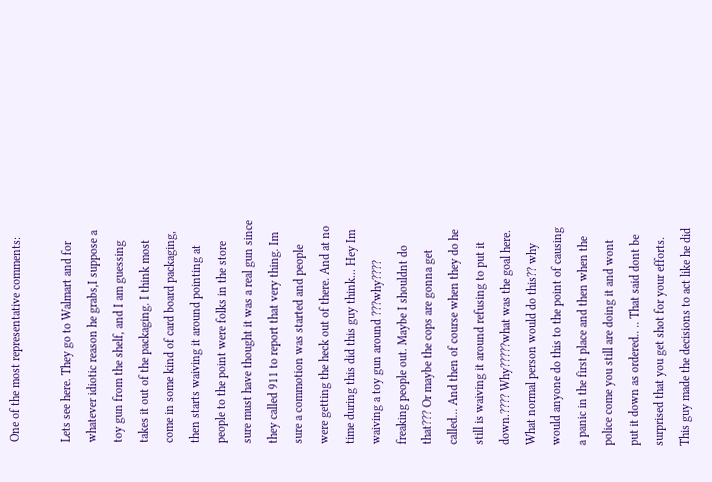One of the most representative comments:

Lets see here. They go to Walmart and for whatever idiotic reason he grabs,I suppose a toy gun from the shelf, and I am guessing takes it out of the packaging. I think most come in some kind of card board packaging, then starts waiving it around pointing at people to the point were folks in the store sure must have thought it was a real gun since they called 911 to report that very thing. Im sure a commotion was started and people were getting the heck out of there. And at no time during this did this guy think... Hey Im waiving a toy gun around ???why???? freaking people out. Maybe I shouldnt do that??? Or maybe the cops are gonna get called... And then of course when they do he still is waiving it around refusing to put it down.???? Why?????what was the goal here. What normal person would do this?? why would anyone do this to the point of causing a panic in the first place and then when the police come you still are doing it and wont put it down as ordered.. .. That said dont be surprised that you get shot for your efforts. This guy made the decisions to act like he did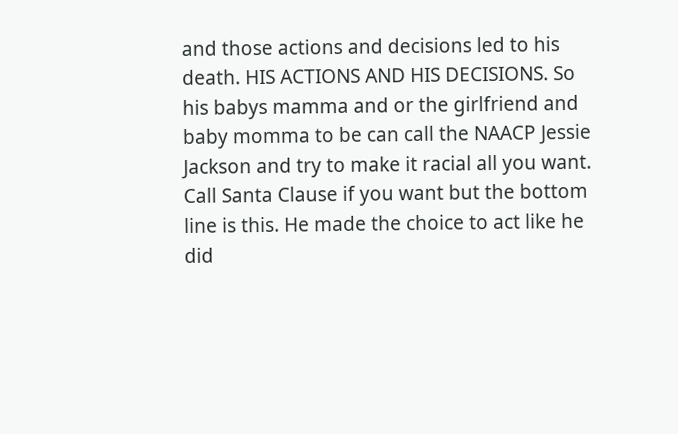and those actions and decisions led to his death. HIS ACTIONS AND HIS DECISIONS. So his babys mamma and or the girlfriend and baby momma to be can call the NAACP Jessie Jackson and try to make it racial all you want. Call Santa Clause if you want but the bottom line is this. He made the choice to act like he did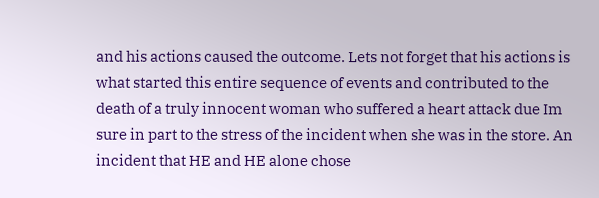and his actions caused the outcome. Lets not forget that his actions is what started this entire sequence of events and contributed to the death of a truly innocent woman who suffered a heart attack due Im sure in part to the stress of the incident when she was in the store. An incident that HE and HE alone chose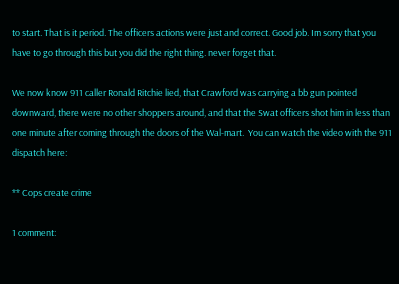to start. That is it period. The officers actions were just and correct. Good job. Im sorry that you have to go through this but you did the right thing. never forget that.

We now know 911 caller Ronald Ritchie lied, that Crawford was carrying a bb gun pointed downward, there were no other shoppers around, and that the Swat officers shot him in less than one minute after coming through the doors of the Wal-mart.  You can watch the video with the 911 dispatch here:

** Cops create crime

1 comment: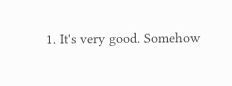1. It's very good. Somehow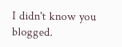I didn't know you blogged.